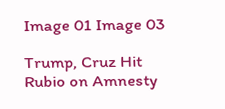Image 01 Image 03

Trump, Cruz Hit Rubio on Amnesty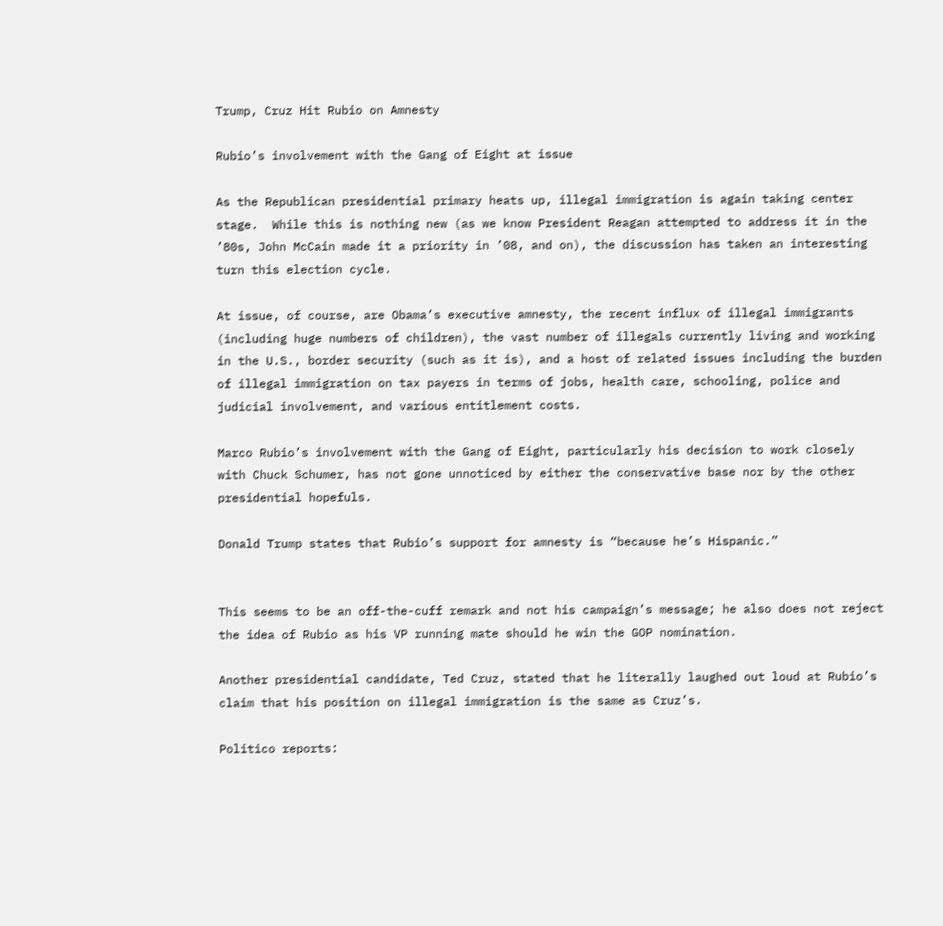Trump, Cruz Hit Rubio on Amnesty

Rubio’s involvement with the Gang of Eight at issue

As the Republican presidential primary heats up, illegal immigration is again taking center stage.  While this is nothing new (as we know President Reagan attempted to address it in the ’80s, John McCain made it a priority in ’08, and on), the discussion has taken an interesting turn this election cycle.

At issue, of course, are Obama’s executive amnesty, the recent influx of illegal immigrants (including huge numbers of children), the vast number of illegals currently living and working in the U.S., border security (such as it is), and a host of related issues including the burden of illegal immigration on tax payers in terms of jobs, health care, schooling, police and judicial involvement, and various entitlement costs.

Marco Rubio’s involvement with the Gang of Eight, particularly his decision to work closely with Chuck Schumer, has not gone unnoticed by either the conservative base nor by the other presidential hopefuls.

Donald Trump states that Rubio’s support for amnesty is “because he’s Hispanic.”


This seems to be an off-the-cuff remark and not his campaign’s message; he also does not reject the idea of Rubio as his VP running mate should he win the GOP nomination.

Another presidential candidate, Ted Cruz, stated that he literally laughed out loud at Rubio’s claim that his position on illegal immigration is the same as Cruz’s.

Politico reports: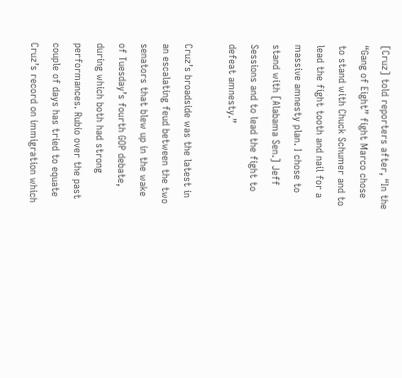[Cruz] told reporters after, “In the “Gang of Eight” fight Marco chose to stand with Chuck Schumer and to lead the fight tooth and nail for a massive amnesty plan. I chose to stand with [Alabama Sen.] Jeff Sessions and to lead the fight to defeat amnesty.”

Cruz’s broadside was the latest in an escalating feud between the two senators that blew up in the wake of Tuesday’s fourth GOP debate, during which both had strong performances. Rubio over the past couple of days has tried to equate Cruz’s record on immigration which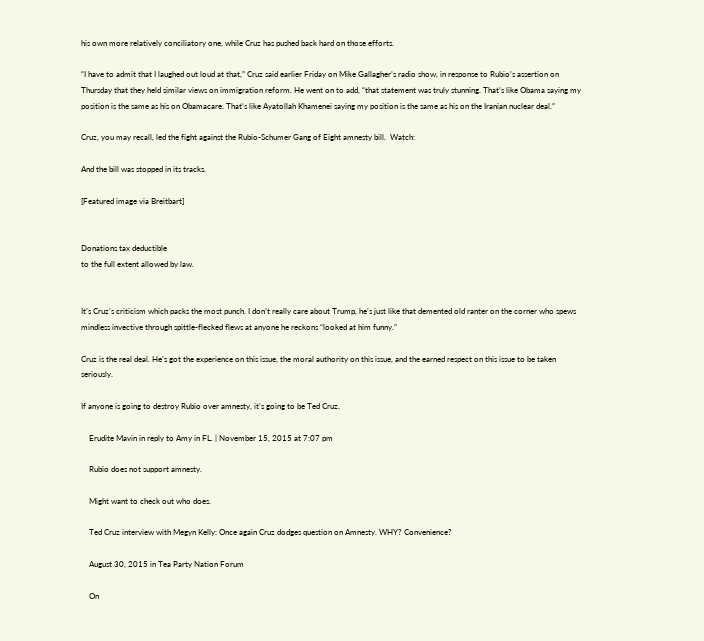his own more relatively conciliatory one, while Cruz has pushed back hard on those efforts.

“I have to admit that I laughed out loud at that,” Cruz said earlier Friday on Mike Gallagher’s radio show, in response to Rubio’s assertion on Thursday that they held similar views on immigration reform. He went on to add, “that statement was truly stunning. That’s like Obama saying my position is the same as his on Obamacare. That’s like Ayatollah Khamenei saying my position is the same as his on the Iranian nuclear deal.”

Cruz, you may recall, led the fight against the Rubio-Schumer Gang of Eight amnesty bill.  Watch:

And the bill was stopped in its tracks.

[Featured image via Breitbart]


Donations tax deductible
to the full extent allowed by law.


It’s Cruz’s criticism which packs the most punch. I don’t really care about Trump, he’s just like that demented old ranter on the corner who spews mindless invective through spittle-flecked flews at anyone he reckons “looked at him funny.”

Cruz is the real deal. He’s got the experience on this issue, the moral authority on this issue, and the earned respect on this issue to be taken seriously.

If anyone is going to destroy Rubio over amnesty, it’s going to be Ted Cruz.

    Erudite Mavin in reply to Amy in FL. | November 15, 2015 at 7:07 pm

    Rubio does not support amnesty.

    Might want to check out who does.

    Ted Cruz interview with Megyn Kelly: Once again Cruz dodges question on Amnesty. WHY? Convenience?

    August 30, 2015 in Tea Party Nation Forum

    On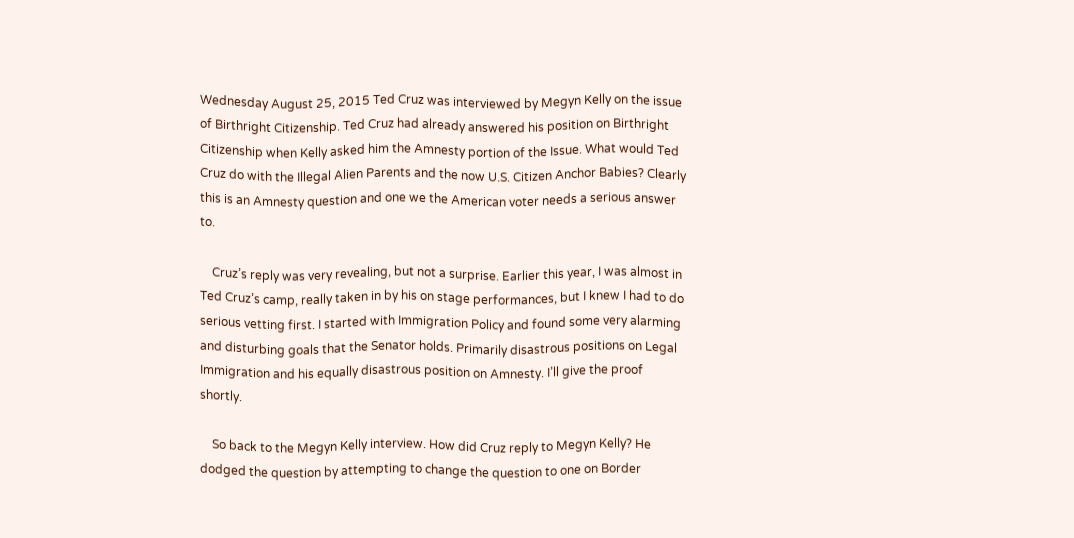Wednesday August 25, 2015 Ted Cruz was interviewed by Megyn Kelly on the issue of Birthright Citizenship. Ted Cruz had already answered his position on Birthright Citizenship when Kelly asked him the Amnesty portion of the Issue. What would Ted Cruz do with the Illegal Alien Parents and the now U.S. Citizen Anchor Babies? Clearly this is an Amnesty question and one we the American voter needs a serious answer to.

    Cruz’s reply was very revealing, but not a surprise. Earlier this year, I was almost in Ted Cruz’s camp, really taken in by his on stage performances, but I knew I had to do serious vetting first. I started with Immigration Policy and found some very alarming and disturbing goals that the Senator holds. Primarily disastrous positions on Legal Immigration and his equally disastrous position on Amnesty. I’ll give the proof shortly.

    So back to the Megyn Kelly interview. How did Cruz reply to Megyn Kelly? He dodged the question by attempting to change the question to one on Border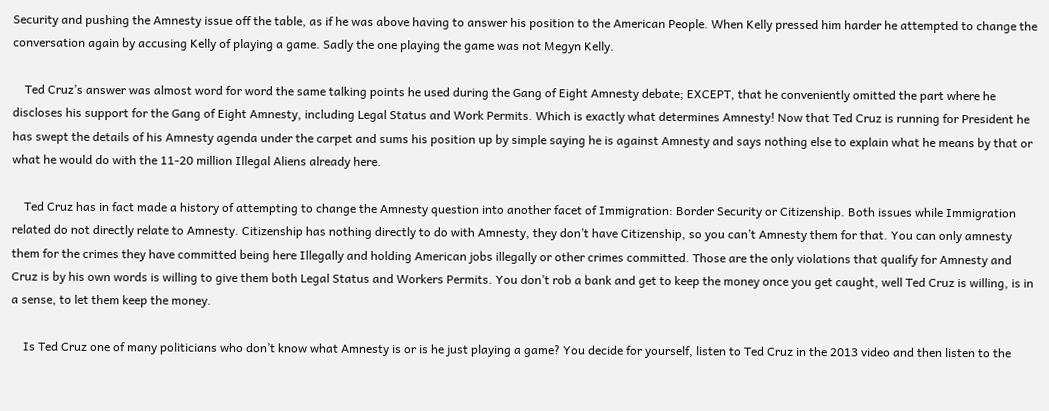Security and pushing the Amnesty issue off the table, as if he was above having to answer his position to the American People. When Kelly pressed him harder he attempted to change the conversation again by accusing Kelly of playing a game. Sadly the one playing the game was not Megyn Kelly.

    Ted Cruz’s answer was almost word for word the same talking points he used during the Gang of Eight Amnesty debate; EXCEPT, that he conveniently omitted the part where he discloses his support for the Gang of Eight Amnesty, including Legal Status and Work Permits. Which is exactly what determines Amnesty! Now that Ted Cruz is running for President he has swept the details of his Amnesty agenda under the carpet and sums his position up by simple saying he is against Amnesty and says nothing else to explain what he means by that or what he would do with the 11-20 million Illegal Aliens already here.

    Ted Cruz has in fact made a history of attempting to change the Amnesty question into another facet of Immigration: Border Security or Citizenship. Both issues while Immigration related do not directly relate to Amnesty. Citizenship has nothing directly to do with Amnesty, they don’t have Citizenship, so you can’t Amnesty them for that. You can only amnesty them for the crimes they have committed being here Illegally and holding American jobs illegally or other crimes committed. Those are the only violations that qualify for Amnesty and Cruz is by his own words is willing to give them both Legal Status and Workers Permits. You don’t rob a bank and get to keep the money once you get caught, well Ted Cruz is willing, is in a sense, to let them keep the money.

    Is Ted Cruz one of many politicians who don’t know what Amnesty is or is he just playing a game? You decide for yourself, listen to Ted Cruz in the 2013 video and then listen to the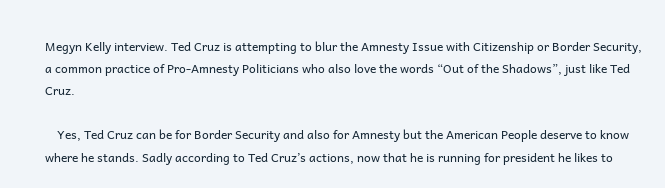Megyn Kelly interview. Ted Cruz is attempting to blur the Amnesty Issue with Citizenship or Border Security, a common practice of Pro-Amnesty Politicians who also love the words “Out of the Shadows”, just like Ted Cruz.

    Yes, Ted Cruz can be for Border Security and also for Amnesty but the American People deserve to know where he stands. Sadly according to Ted Cruz’s actions, now that he is running for president he likes to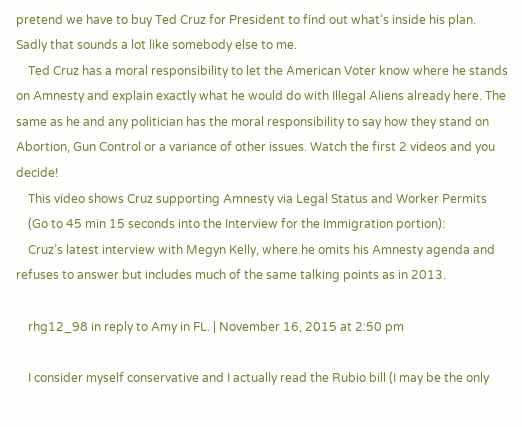pretend we have to buy Ted Cruz for President to find out what’s inside his plan. Sadly that sounds a lot like somebody else to me.
    Ted Cruz has a moral responsibility to let the American Voter know where he stands on Amnesty and explain exactly what he would do with Illegal Aliens already here. The same as he and any politician has the moral responsibility to say how they stand on Abortion, Gun Control or a variance of other issues. Watch the first 2 videos and you decide!
    This video shows Cruz supporting Amnesty via Legal Status and Worker Permits
    (Go to 45 min 15 seconds into the Interview for the Immigration portion):
    Cruz’s latest interview with Megyn Kelly, where he omits his Amnesty agenda and refuses to answer but includes much of the same talking points as in 2013.

    rhg12_98 in reply to Amy in FL. | November 16, 2015 at 2:50 pm

    I consider myself conservative and I actually read the Rubio bill (I may be the only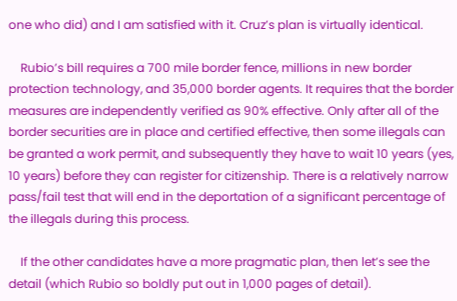one who did) and I am satisfied with it. Cruz’s plan is virtually identical.

    Rubio’s bill requires a 700 mile border fence, millions in new border protection technology, and 35,000 border agents. It requires that the border measures are independently verified as 90% effective. Only after all of the border securities are in place and certified effective, then some illegals can be granted a work permit, and subsequently they have to wait 10 years (yes, 10 years) before they can register for citizenship. There is a relatively narrow pass/fail test that will end in the deportation of a significant percentage of the illegals during this process.

    If the other candidates have a more pragmatic plan, then let’s see the detail (which Rubio so boldly put out in 1,000 pages of detail).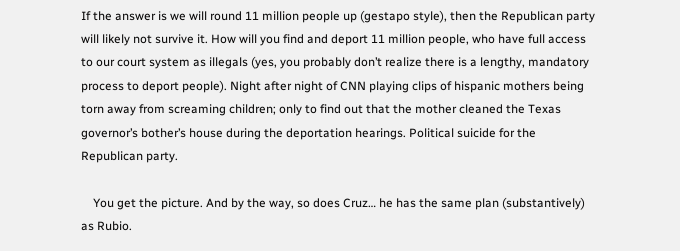If the answer is we will round 11 million people up (gestapo style), then the Republican party will likely not survive it. How will you find and deport 11 million people, who have full access to our court system as illegals (yes, you probably don’t realize there is a lengthy, mandatory process to deport people). Night after night of CNN playing clips of hispanic mothers being torn away from screaming children; only to find out that the mother cleaned the Texas governor’s bother’s house during the deportation hearings. Political suicide for the Republican party.

    You get the picture. And by the way, so does Cruz… he has the same plan (substantively) as Rubio.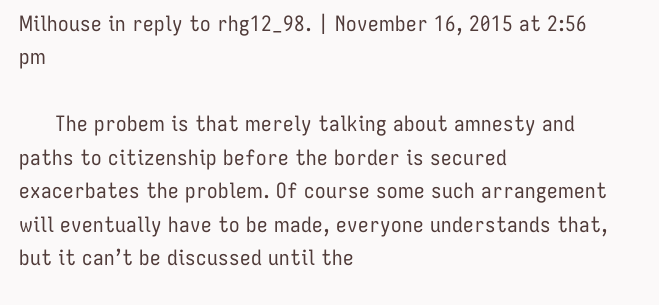Milhouse in reply to rhg12_98. | November 16, 2015 at 2:56 pm

      The probem is that merely talking about amnesty and paths to citizenship before the border is secured exacerbates the problem. Of course some such arrangement will eventually have to be made, everyone understands that, but it can’t be discussed until the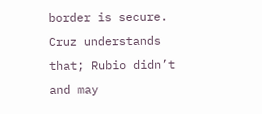border is secure. Cruz understands that; Rubio didn’t and may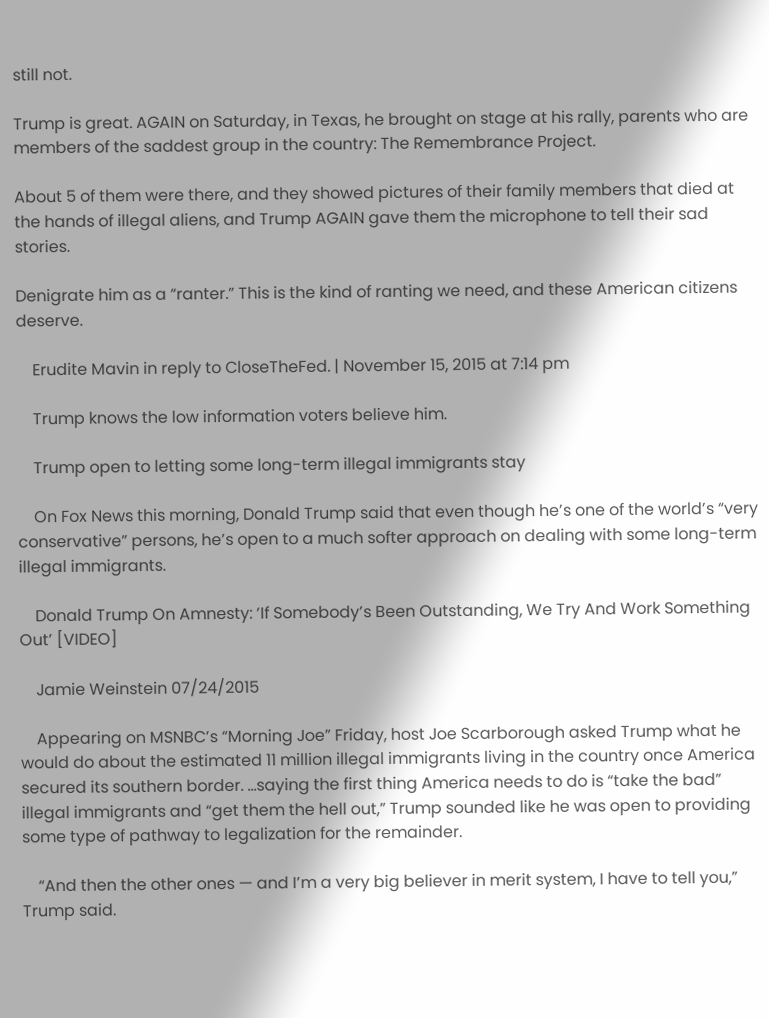still not.

Trump is great. AGAIN on Saturday, in Texas, he brought on stage at his rally, parents who are members of the saddest group in the country: The Remembrance Project.

About 5 of them were there, and they showed pictures of their family members that died at the hands of illegal aliens, and Trump AGAIN gave them the microphone to tell their sad stories.

Denigrate him as a “ranter.” This is the kind of ranting we need, and these American citizens deserve.

    Erudite Mavin in reply to CloseTheFed. | November 15, 2015 at 7:14 pm

    Trump knows the low information voters believe him.

    Trump open to letting some long-term illegal immigrants stay

    On Fox News this morning, Donald Trump said that even though he’s one of the world’s “very conservative” persons, he’s open to a much softer approach on dealing with some long-term illegal immigrants.

    Donald Trump On Amnesty: ‘If Somebody’s Been Outstanding, We Try And Work Something Out’ [VIDEO]

    Jamie Weinstein 07/24/2015

    Appearing on MSNBC’s “Morning Joe” Friday, host Joe Scarborough asked Trump what he would do about the estimated 11 million illegal immigrants living in the country once America secured its southern border. …saying the first thing America needs to do is “take the bad” illegal immigrants and “get them the hell out,” Trump sounded like he was open to providing some type of pathway to legalization for the remainder.

    “And then the other ones — and I’m a very big believer in merit system, I have to tell you,” Trump said.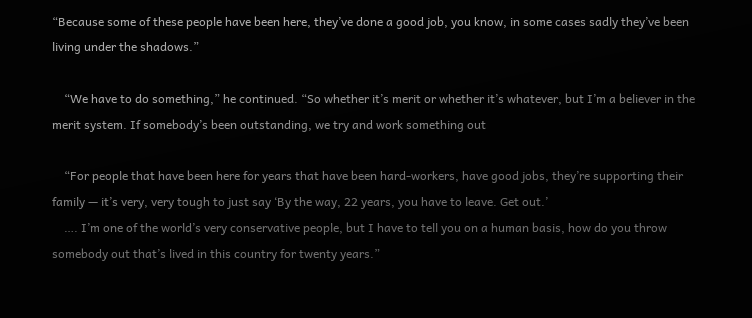“Because some of these people have been here, they’ve done a good job, you know, in some cases sadly they’ve been living under the shadows.”

    “We have to do something,” he continued. “So whether it’s merit or whether it’s whatever, but I’m a believer in the merit system. If somebody’s been outstanding, we try and work something out

    “For people that have been here for years that have been hard-workers, have good jobs, they’re supporting their family — it’s very, very tough to just say ‘By the way, 22 years, you have to leave. Get out.’
    …. I’m one of the world’s very conservative people, but I have to tell you on a human basis, how do you throw somebody out that’s lived in this country for twenty years.”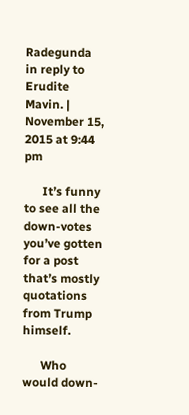Radegunda in reply to Erudite Mavin. | November 15, 2015 at 9:44 pm

      It’s funny to see all the down-votes you’ve gotten for a post that’s mostly quotations from Trump himself.

      Who would down-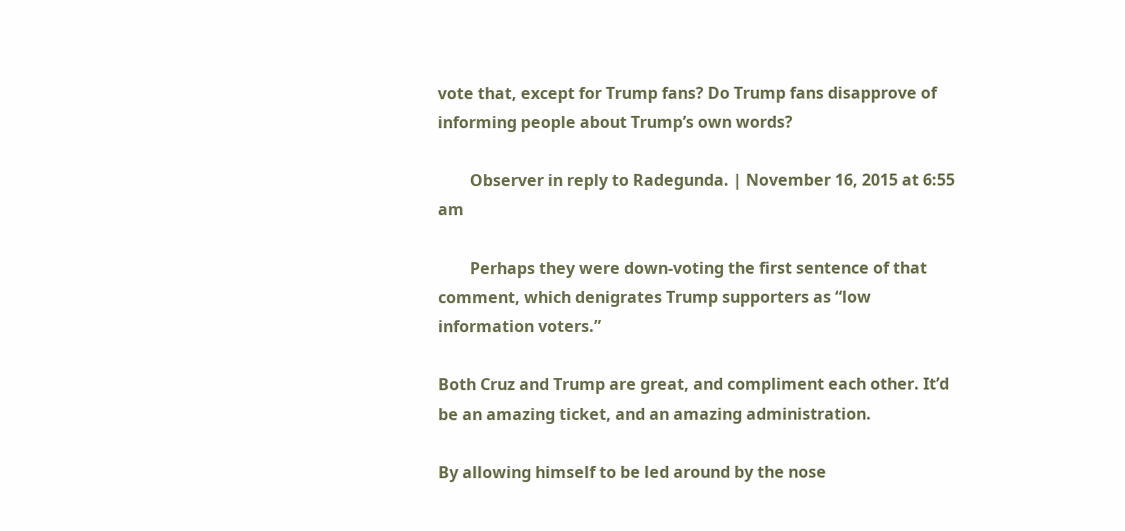vote that, except for Trump fans? Do Trump fans disapprove of informing people about Trump’s own words?

        Observer in reply to Radegunda. | November 16, 2015 at 6:55 am

        Perhaps they were down-voting the first sentence of that comment, which denigrates Trump supporters as “low information voters.”

Both Cruz and Trump are great, and compliment each other. It’d be an amazing ticket, and an amazing administration.

By allowing himself to be led around by the nose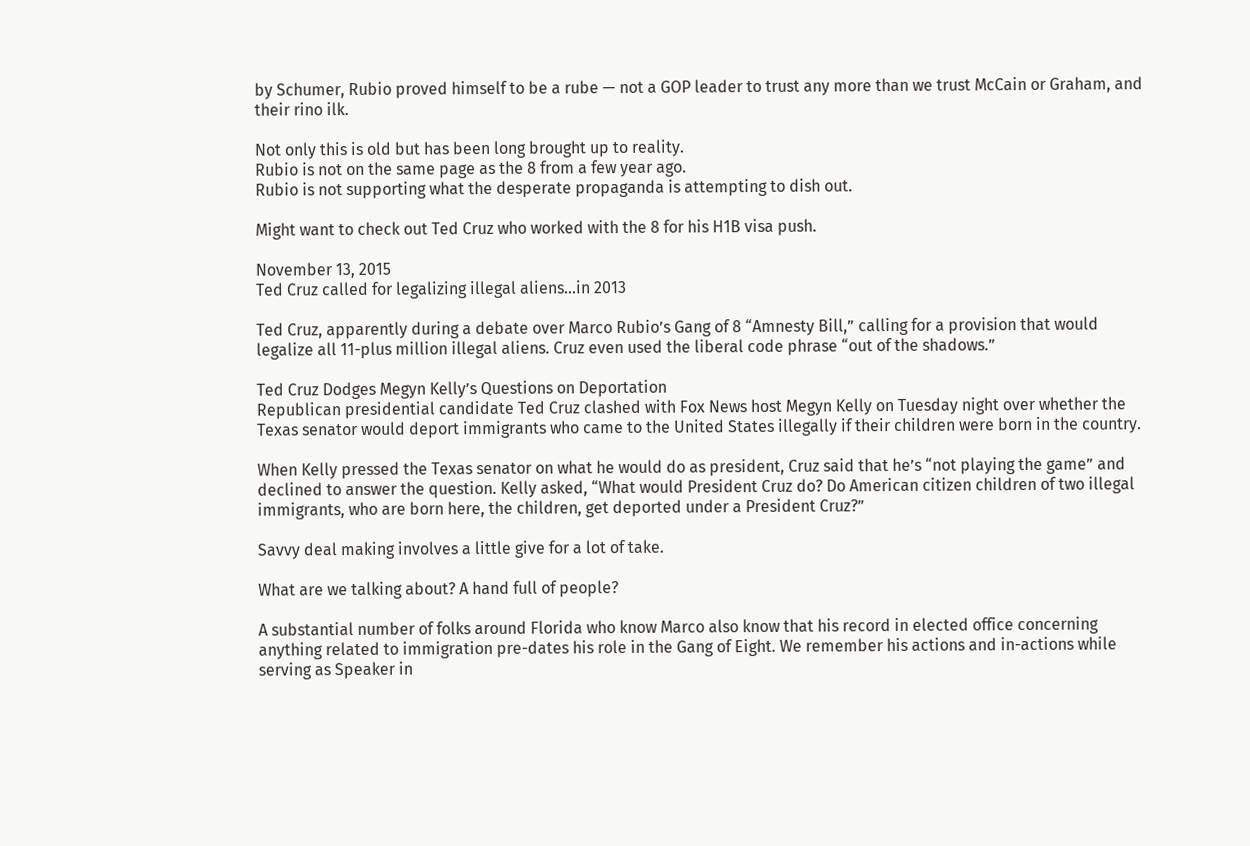by Schumer, Rubio proved himself to be a rube — not a GOP leader to trust any more than we trust McCain or Graham, and their rino ilk.

Not only this is old but has been long brought up to reality.
Rubio is not on the same page as the 8 from a few year ago.
Rubio is not supporting what the desperate propaganda is attempting to dish out.

Might want to check out Ted Cruz who worked with the 8 for his H1B visa push.

November 13, 2015
Ted Cruz called for legalizing illegal aliens…in 2013

Ted Cruz, apparently during a debate over Marco Rubio’s Gang of 8 “Amnesty Bill,” calling for a provision that would legalize all 11-plus million illegal aliens. Cruz even used the liberal code phrase “out of the shadows.”

Ted Cruz Dodges Megyn Kelly’s Questions on Deportation
Republican presidential candidate Ted Cruz clashed with Fox News host Megyn Kelly on Tuesday night over whether the Texas senator would deport immigrants who came to the United States illegally if their children were born in the country.

When Kelly pressed the Texas senator on what he would do as president, Cruz said that he’s “not playing the game” and declined to answer the question. Kelly asked, “What would President Cruz do? Do American citizen children of two illegal immigrants, who are born here, the children, get deported under a President Cruz?”

Savvy deal making involves a little give for a lot of take.

What are we talking about? A hand full of people?

A substantial number of folks around Florida who know Marco also know that his record in elected office concerning anything related to immigration pre-dates his role in the Gang of Eight. We remember his actions and in-actions while serving as Speaker in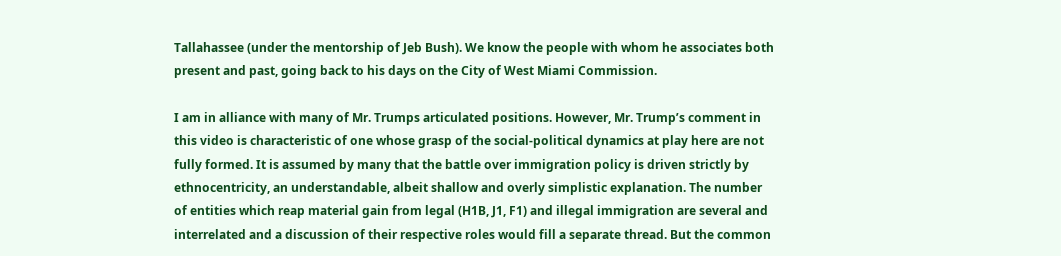Tallahassee (under the mentorship of Jeb Bush). We know the people with whom he associates both present and past, going back to his days on the City of West Miami Commission.

I am in alliance with many of Mr. Trumps articulated positions. However, Mr. Trump’s comment in this video is characteristic of one whose grasp of the social-political dynamics at play here are not fully formed. It is assumed by many that the battle over immigration policy is driven strictly by ethnocentricity, an understandable, albeit shallow and overly simplistic explanation. The number of entities which reap material gain from legal (H1B, J1, F1) and illegal immigration are several and interrelated and a discussion of their respective roles would fill a separate thread. But the common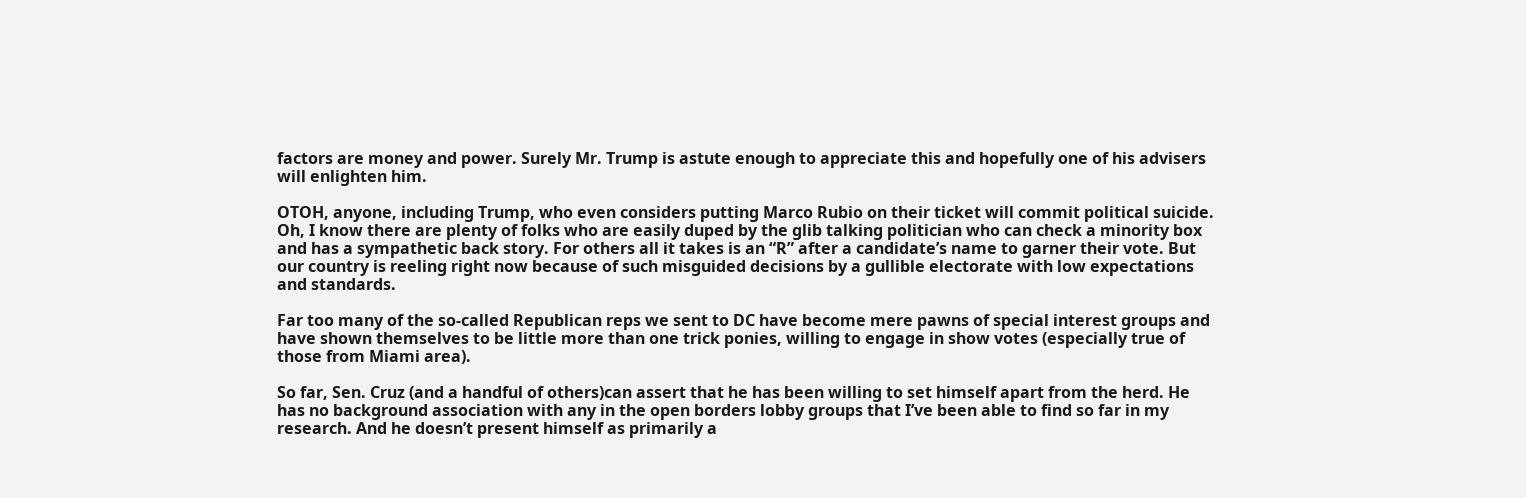factors are money and power. Surely Mr. Trump is astute enough to appreciate this and hopefully one of his advisers will enlighten him.

OTOH, anyone, including Trump, who even considers putting Marco Rubio on their ticket will commit political suicide. Oh, I know there are plenty of folks who are easily duped by the glib talking politician who can check a minority box and has a sympathetic back story. For others all it takes is an “R” after a candidate’s name to garner their vote. But our country is reeling right now because of such misguided decisions by a gullible electorate with low expectations and standards.

Far too many of the so-called Republican reps we sent to DC have become mere pawns of special interest groups and have shown themselves to be little more than one trick ponies, willing to engage in show votes (especially true of those from Miami area).

So far, Sen. Cruz (and a handful of others)can assert that he has been willing to set himself apart from the herd. He has no background association with any in the open borders lobby groups that I’ve been able to find so far in my research. And he doesn’t present himself as primarily a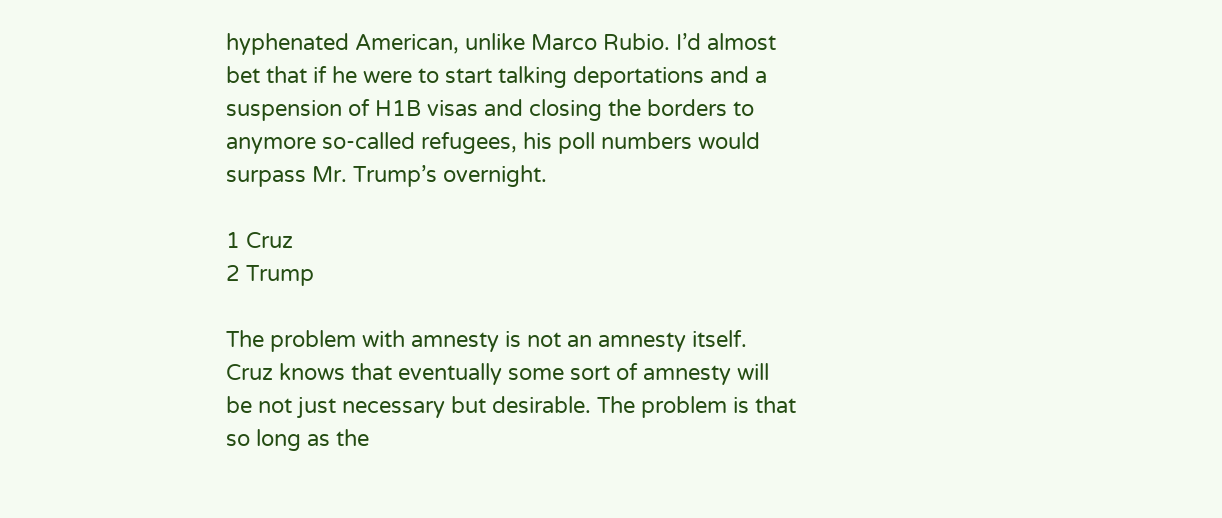hyphenated American, unlike Marco Rubio. I’d almost bet that if he were to start talking deportations and a suspension of H1B visas and closing the borders to anymore so-called refugees, his poll numbers would surpass Mr. Trump’s overnight.

1 Cruz
2 Trump

The problem with amnesty is not an amnesty itself. Cruz knows that eventually some sort of amnesty will be not just necessary but desirable. The problem is that so long as the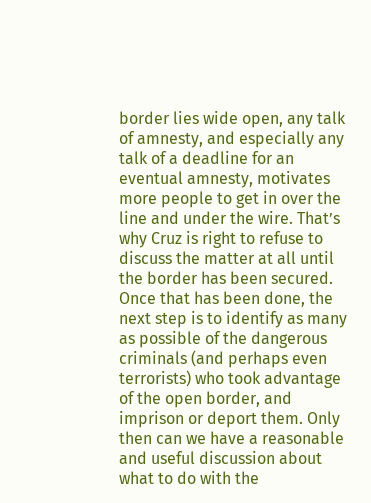border lies wide open, any talk of amnesty, and especially any talk of a deadline for an eventual amnesty, motivates more people to get in over the line and under the wire. That’s why Cruz is right to refuse to discuss the matter at all until the border has been secured. Once that has been done, the next step is to identify as many as possible of the dangerous criminals (and perhaps even terrorists) who took advantage of the open border, and imprison or deport them. Only then can we have a reasonable and useful discussion about what to do with the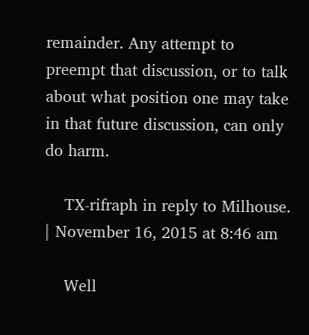remainder. Any attempt to preempt that discussion, or to talk about what position one may take in that future discussion, can only do harm.

    TX-rifraph in reply to Milhouse. | November 16, 2015 at 8:46 am

    Well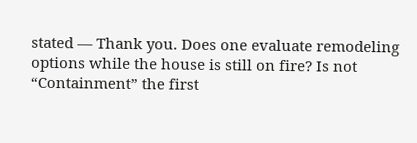stated — Thank you. Does one evaluate remodeling options while the house is still on fire? Is not “Containment” the first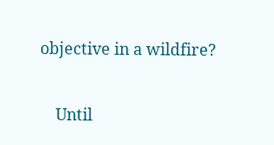objective in a wildfire?

    Until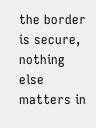the border is secure, nothing else matters in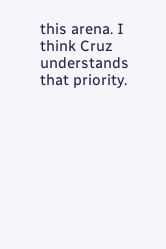this arena. I think Cruz understands that priority.